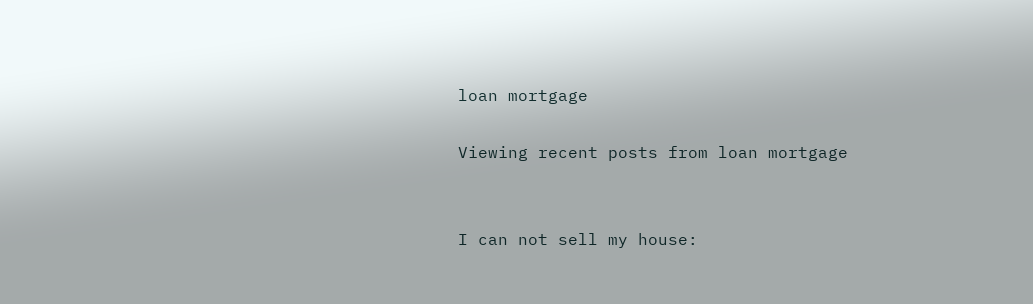loan mortgage

Viewing recent posts from loan mortgage


I can not sell my house: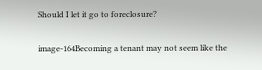Should I let it go to foreclosure?

image-164Becoming a tenant may not seem like the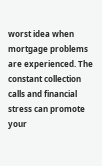worst idea when mortgage problems are experienced. The constant collection calls and financial stress can promote your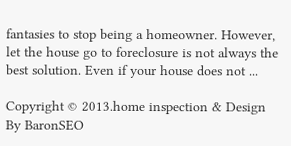fantasies to stop being a homeowner. However, let the house go to foreclosure is not always the best solution. Even if your house does not ...

Copyright © 2013.home inspection & Design By BaronSEO